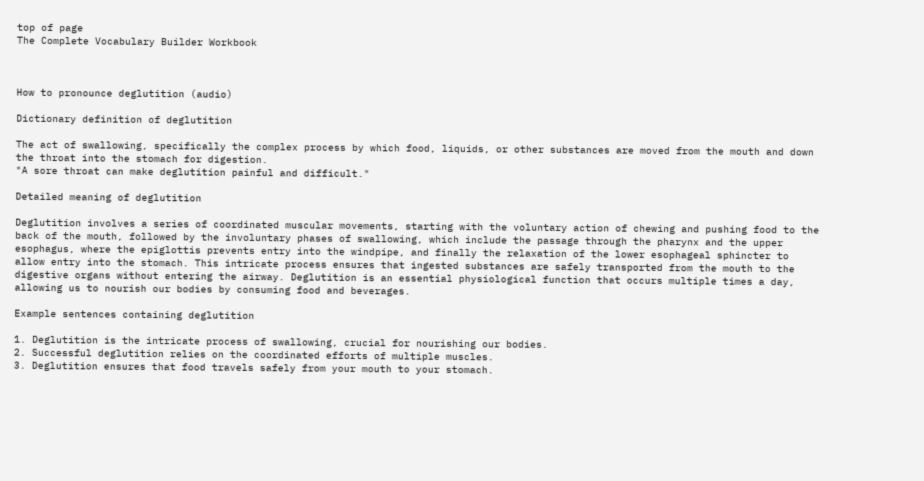top of page
The Complete Vocabulary Builder Workbook



How to pronounce deglutition (audio)

Dictionary definition of deglutition

The act of swallowing, specifically the complex process by which food, liquids, or other substances are moved from the mouth and down the throat into the stomach for digestion.
"A sore throat can make deglutition painful and difficult."

Detailed meaning of deglutition

Deglutition involves a series of coordinated muscular movements, starting with the voluntary action of chewing and pushing food to the back of the mouth, followed by the involuntary phases of swallowing, which include the passage through the pharynx and the upper esophagus, where the epiglottis prevents entry into the windpipe, and finally the relaxation of the lower esophageal sphincter to allow entry into the stomach. This intricate process ensures that ingested substances are safely transported from the mouth to the digestive organs without entering the airway. Deglutition is an essential physiological function that occurs multiple times a day, allowing us to nourish our bodies by consuming food and beverages.

Example sentences containing deglutition

1. Deglutition is the intricate process of swallowing, crucial for nourishing our bodies.
2. Successful deglutition relies on the coordinated efforts of multiple muscles.
3. Deglutition ensures that food travels safely from your mouth to your stomach.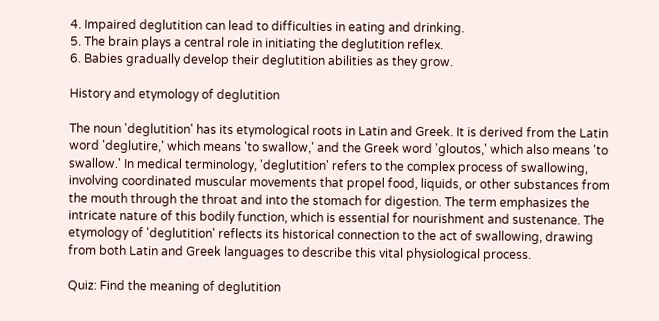4. Impaired deglutition can lead to difficulties in eating and drinking.
5. The brain plays a central role in initiating the deglutition reflex.
6. Babies gradually develop their deglutition abilities as they grow.

History and etymology of deglutition

The noun 'deglutition' has its etymological roots in Latin and Greek. It is derived from the Latin word 'deglutire,' which means 'to swallow,' and the Greek word 'gloutos,' which also means 'to swallow.' In medical terminology, 'deglutition' refers to the complex process of swallowing, involving coordinated muscular movements that propel food, liquids, or other substances from the mouth through the throat and into the stomach for digestion. The term emphasizes the intricate nature of this bodily function, which is essential for nourishment and sustenance. The etymology of 'deglutition' reflects its historical connection to the act of swallowing, drawing from both Latin and Greek languages to describe this vital physiological process.

Quiz: Find the meaning of deglutition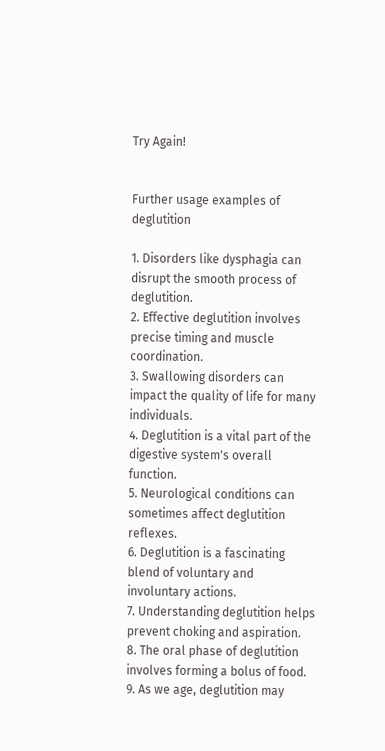Try Again!


Further usage examples of deglutition

1. Disorders like dysphagia can disrupt the smooth process of deglutition.
2. Effective deglutition involves precise timing and muscle coordination.
3. Swallowing disorders can impact the quality of life for many individuals.
4. Deglutition is a vital part of the digestive system's overall function.
5. Neurological conditions can sometimes affect deglutition reflexes.
6. Deglutition is a fascinating blend of voluntary and involuntary actions.
7. Understanding deglutition helps prevent choking and aspiration.
8. The oral phase of deglutition involves forming a bolus of food.
9. As we age, deglutition may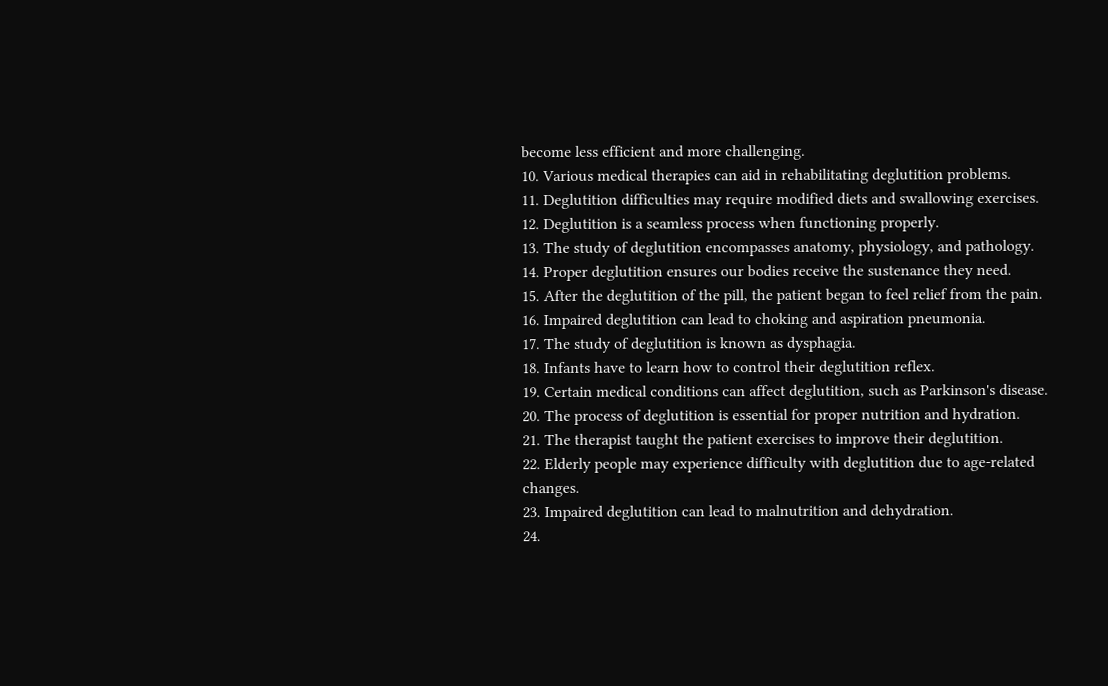become less efficient and more challenging.
10. Various medical therapies can aid in rehabilitating deglutition problems.
11. Deglutition difficulties may require modified diets and swallowing exercises.
12. Deglutition is a seamless process when functioning properly.
13. The study of deglutition encompasses anatomy, physiology, and pathology.
14. Proper deglutition ensures our bodies receive the sustenance they need.
15. After the deglutition of the pill, the patient began to feel relief from the pain.
16. Impaired deglutition can lead to choking and aspiration pneumonia.
17. The study of deglutition is known as dysphagia.
18. Infants have to learn how to control their deglutition reflex.
19. Certain medical conditions can affect deglutition, such as Parkinson's disease.
20. The process of deglutition is essential for proper nutrition and hydration.
21. The therapist taught the patient exercises to improve their deglutition.
22. Elderly people may experience difficulty with deglutition due to age-related changes.
23. Impaired deglutition can lead to malnutrition and dehydration.
24.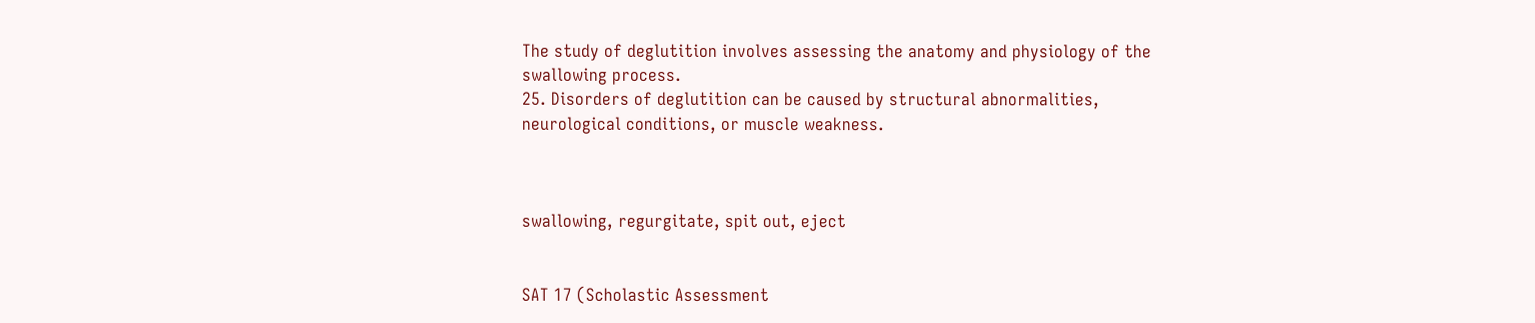The study of deglutition involves assessing the anatomy and physiology of the swallowing process.
25. Disorders of deglutition can be caused by structural abnormalities, neurological conditions, or muscle weakness.



swallowing, regurgitate, spit out, eject


SAT 17 (Scholastic Assessment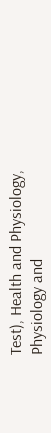Test), Health and Physiology, Physiology and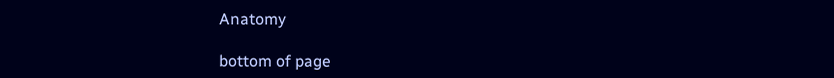Anatomy

bottom of page